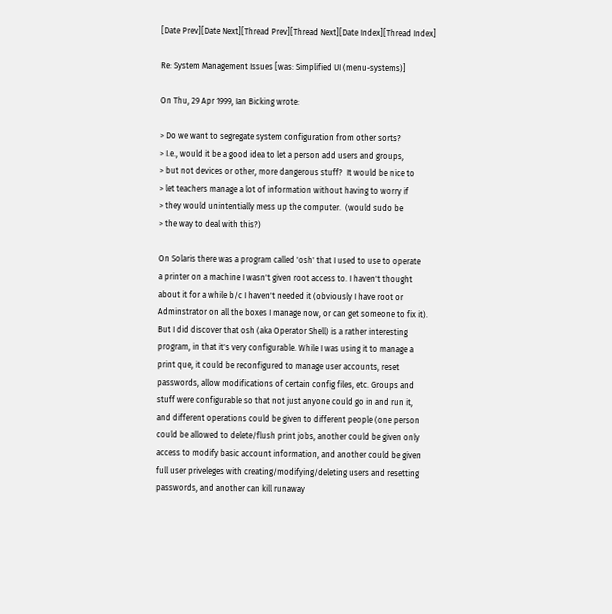[Date Prev][Date Next][Thread Prev][Thread Next][Date Index][Thread Index]

Re: System Management Issues [was: Simplified UI (menu-systems)]

On Thu, 29 Apr 1999, Ian Bicking wrote:

> Do we want to segregate system configuration from other sorts?
> I.e., would it be a good idea to let a person add users and groups,
> but not devices or other, more dangerous stuff?  It would be nice to
> let teachers manage a lot of information without having to worry if
> they would unintentially mess up the computer.  (would sudo be
> the way to deal with this?)

On Solaris there was a program called 'osh' that I used to use to operate
a printer on a machine I wasn't given root access to. I haven't thought
about it for a while b/c I haven't needed it (obviously I have root or
Adminstrator on all the boxes I manage now, or can get someone to fix it).
But I did discover that osh (aka Operator Shell) is a rather interesting
program, in that it's very configurable. While I was using it to manage a
print que, it could be reconfigured to manage user accounts, reset
passwords, allow modifications of certain config files, etc. Groups and
stuff were configurable so that not just anyone could go in and run it,
and different operations could be given to different people (one person
could be allowed to delete/flush print jobs, another could be given only
access to modify basic account information, and another could be given
full user priveleges with creating/modifying/deleting users and resetting
passwords, and another can kill runaway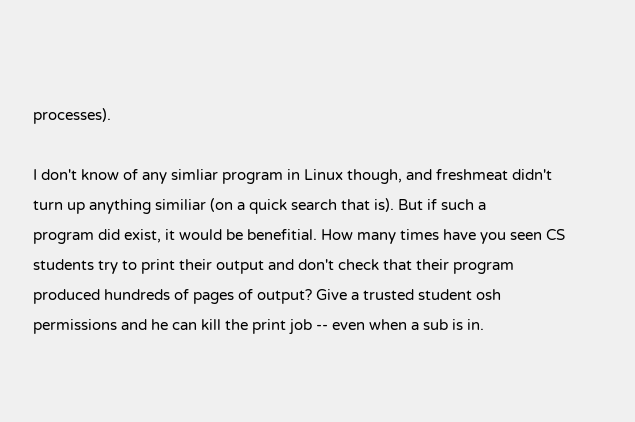processes).

I don't know of any simliar program in Linux though, and freshmeat didn't
turn up anything similiar (on a quick search that is). But if such a
program did exist, it would be benefitial. How many times have you seen CS
students try to print their output and don't check that their program
produced hundreds of pages of output? Give a trusted student osh
permissions and he can kill the print job -- even when a sub is in.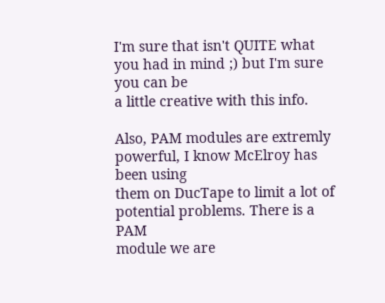I'm sure that isn't QUITE what you had in mind ;) but I'm sure you can be
a little creative with this info.

Also, PAM modules are extremly powerful, I know McElroy has been using
them on DucTape to limit a lot of potential problems. There is a PAM
module we are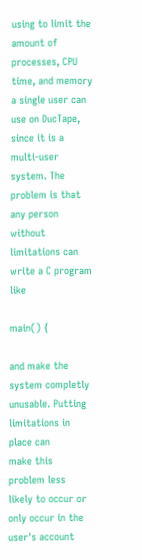using to limit the amount of processes, CPU time, and memory
a single user can use on DucTape, since it is a multi-user system. The
problem is that any person without limitations can write a C program like

main() {

and make the system completly unusable. Putting limitations in place can
make this problem less likely to occur or only occur in the user's account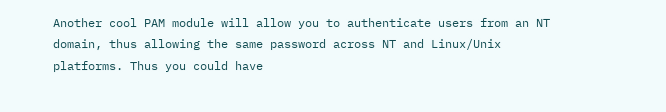Another cool PAM module will allow you to authenticate users from an NT
domain, thus allowing the same password across NT and Linux/Unix
platforms. Thus you could have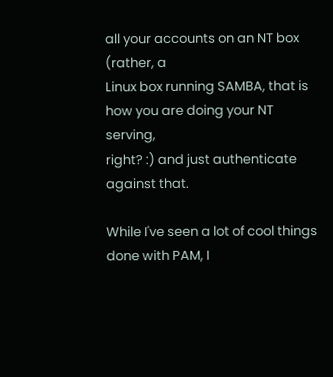all your accounts on an NT box (rather, a
Linux box running SAMBA, that is how you are doing your NT serving,
right? :) and just authenticate against that.

While I've seen a lot of cool things done with PAM, I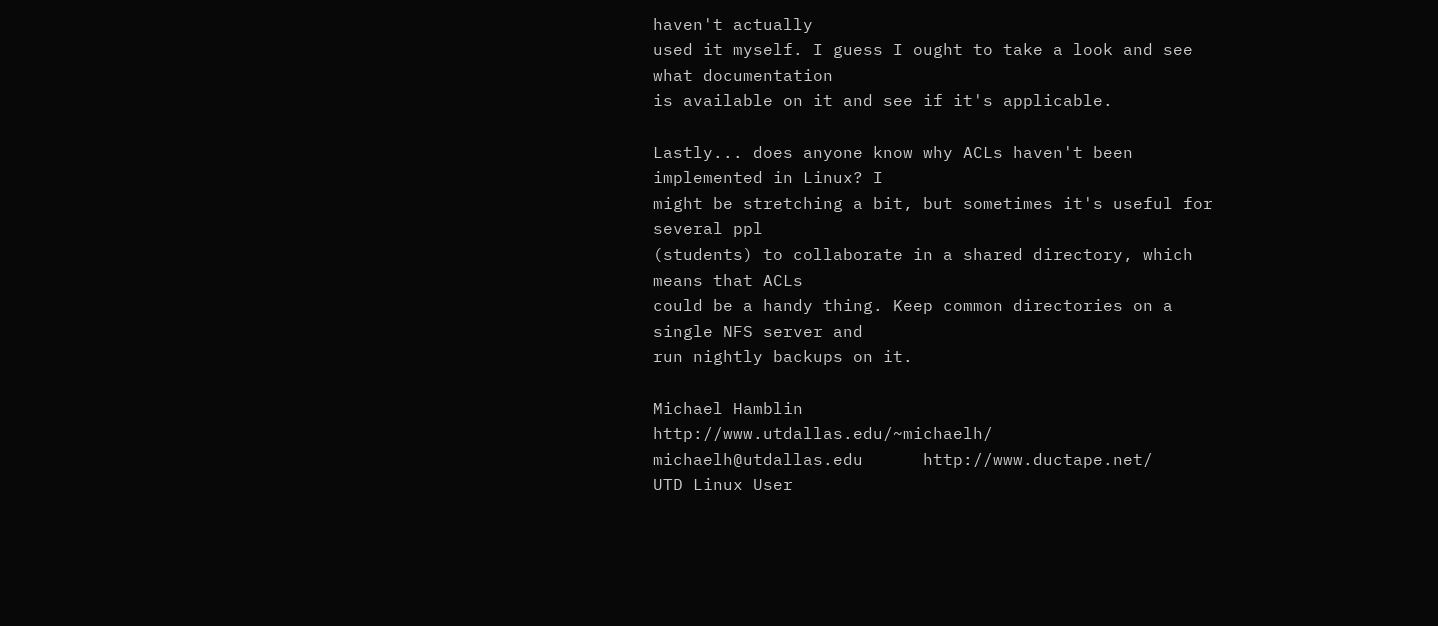haven't actually
used it myself. I guess I ought to take a look and see what documentation
is available on it and see if it's applicable.

Lastly... does anyone know why ACLs haven't been implemented in Linux? I
might be stretching a bit, but sometimes it's useful for several ppl
(students) to collaborate in a shared directory, which means that ACLs
could be a handy thing. Keep common directories on a single NFS server and
run nightly backups on it.

Michael Hamblin            http://www.utdallas.edu/~michaelh/
michaelh@utdallas.edu      http://www.ductape.net/
UTD Linux User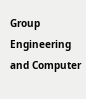Group       Engineering and Computer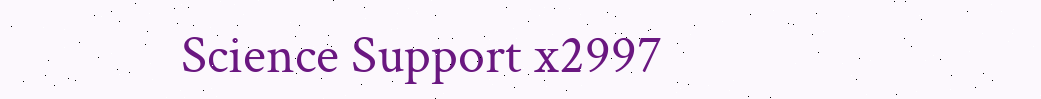Science Support x2997